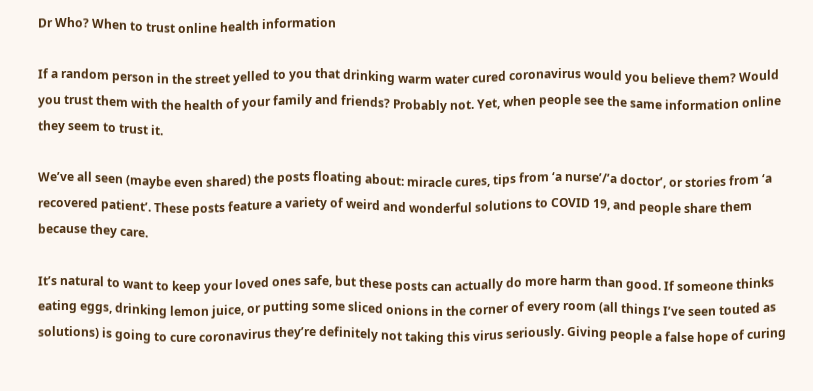Dr Who? When to trust online health information

If a random person in the street yelled to you that drinking warm water cured coronavirus would you believe them? Would you trust them with the health of your family and friends? Probably not. Yet, when people see the same information online they seem to trust it.

We’ve all seen (maybe even shared) the posts floating about: miracle cures, tips from ‘a nurse’/’a doctor’, or stories from ‘a recovered patient’. These posts feature a variety of weird and wonderful solutions to COVID 19, and people share them because they care.

It’s natural to want to keep your loved ones safe, but these posts can actually do more harm than good. If someone thinks eating eggs, drinking lemon juice, or putting some sliced onions in the corner of every room (all things I’ve seen touted as solutions) is going to cure coronavirus they’re definitely not taking this virus seriously. Giving people a false hope of curing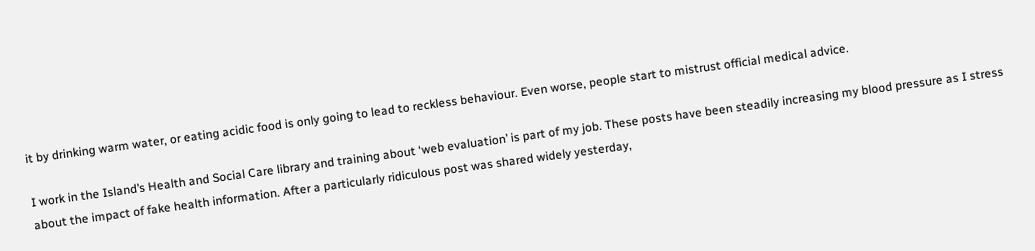it by drinking warm water, or eating acidic food is only going to lead to reckless behaviour. Even worse, people start to mistrust official medical advice.

I work in the Island’s Health and Social Care library and training about ‘web evaluation’ is part of my job. These posts have been steadily increasing my blood pressure as I stress about the impact of fake health information. After a particularly ridiculous post was shared widely yesterday,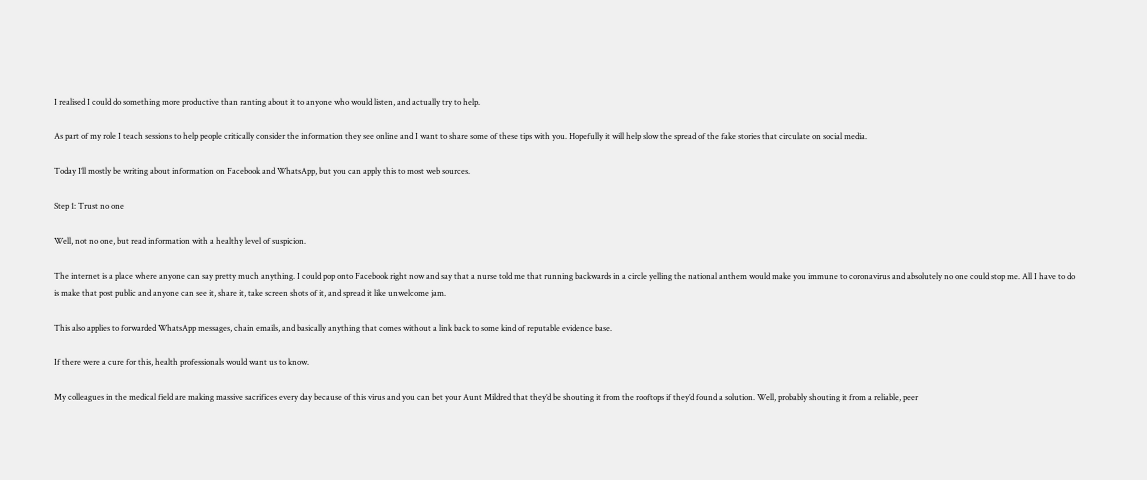I realised I could do something more productive than ranting about it to anyone who would listen, and actually try to help.

As part of my role I teach sessions to help people critically consider the information they see online and I want to share some of these tips with you. Hopefully it will help slow the spread of the fake stories that circulate on social media.

Today I’ll mostly be writing about information on Facebook and WhatsApp, but you can apply this to most web sources.

Step 1: Trust no one

Well, not no one, but read information with a healthy level of suspicion.

The internet is a place where anyone can say pretty much anything. I could pop onto Facebook right now and say that a nurse told me that running backwards in a circle yelling the national anthem would make you immune to coronavirus and absolutely no one could stop me. All I have to do is make that post public and anyone can see it, share it, take screen shots of it, and spread it like unwelcome jam.

This also applies to forwarded WhatsApp messages, chain emails, and basically anything that comes without a link back to some kind of reputable evidence base.

If there were a cure for this, health professionals would want us to know.

My colleagues in the medical field are making massive sacrifices every day because of this virus and you can bet your Aunt Mildred that they’d be shouting it from the rooftops if they’d found a solution. Well, probably shouting it from a reliable, peer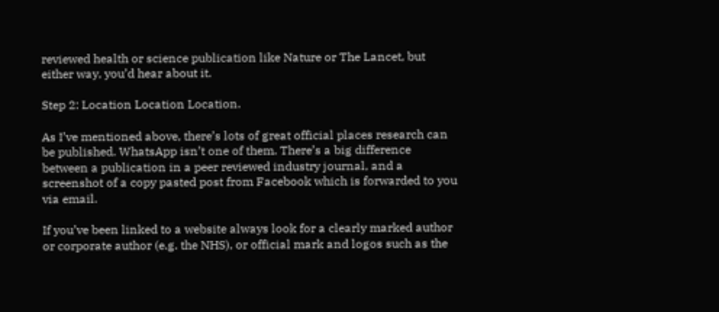reviewed health or science publication like Nature or The Lancet, but either way, you’d hear about it.

Step 2: Location Location Location.

As I’ve mentioned above, there’s lots of great official places research can be published. WhatsApp isn’t one of them. There’s a big difference between a publication in a peer reviewed industry journal, and a screenshot of a copy pasted post from Facebook which is forwarded to you via email.

If you’ve been linked to a website always look for a clearly marked author or corporate author (e.g. the NHS), or official mark and logos such as the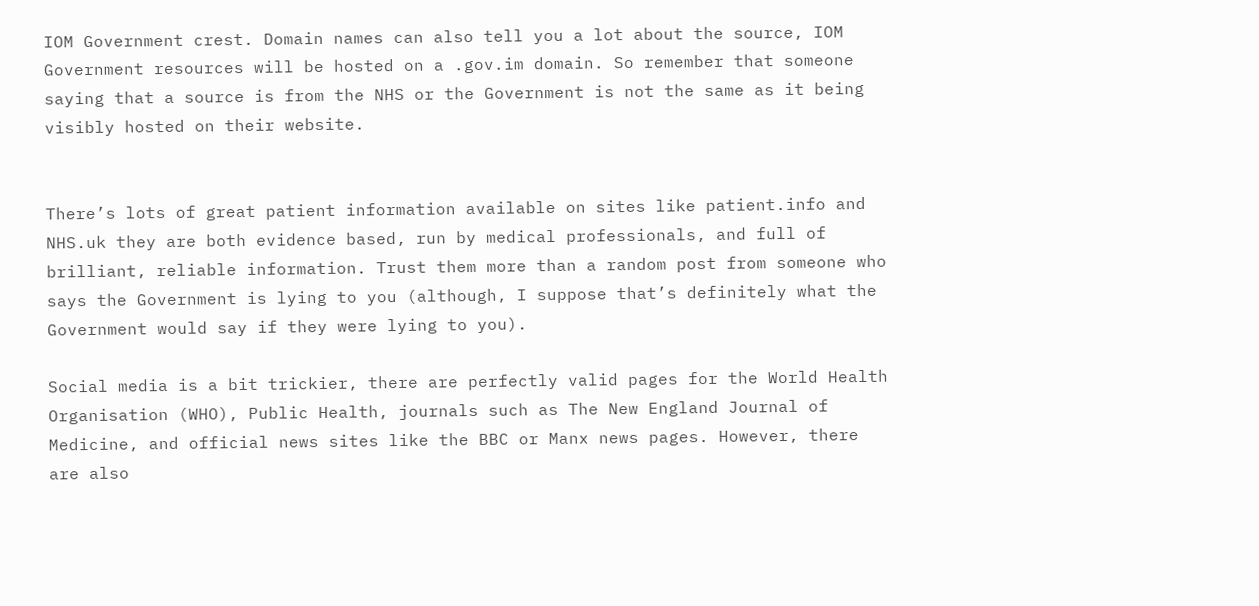IOM Government crest. Domain names can also tell you a lot about the source, IOM Government resources will be hosted on a .gov.im domain. So remember that someone saying that a source is from the NHS or the Government is not the same as it being visibly hosted on their website.


There’s lots of great patient information available on sites like patient.info and NHS.uk they are both evidence based, run by medical professionals, and full of brilliant, reliable information. Trust them more than a random post from someone who says the Government is lying to you (although, I suppose that’s definitely what the Government would say if they were lying to you).

Social media is a bit trickier, there are perfectly valid pages for the World Health Organisation (WHO), Public Health, journals such as The New England Journal of Medicine, and official news sites like the BBC or Manx news pages. However, there are also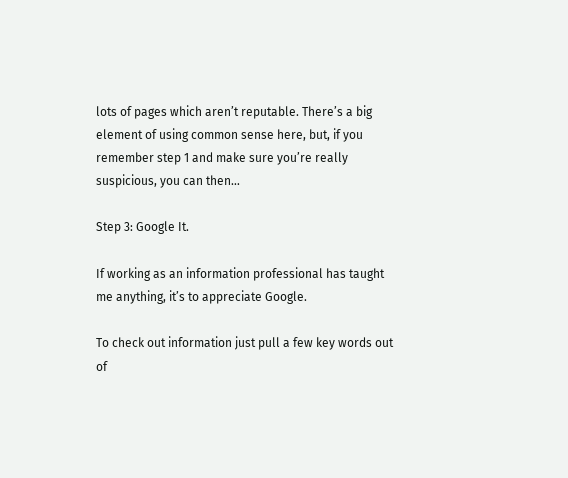lots of pages which aren’t reputable. There’s a big element of using common sense here, but, if you remember step 1 and make sure you’re really suspicious, you can then…

Step 3: Google It.

If working as an information professional has taught me anything, it’s to appreciate Google.

To check out information just pull a few key words out of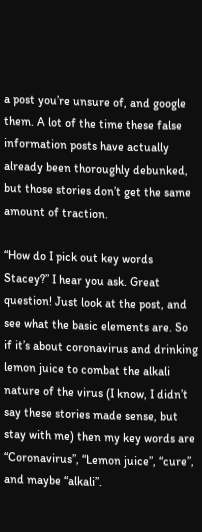a post you’re unsure of, and google them. A lot of the time these false information posts have actually already been thoroughly debunked, but those stories don’t get the same amount of traction.

“How do I pick out key words Stacey?” I hear you ask. Great question! Just look at the post, and see what the basic elements are. So if it’s about coronavirus and drinking lemon juice to combat the alkali nature of the virus (I know, I didn’t say these stories made sense, but stay with me) then my key words are “Coronavirus”, “Lemon juice”, “cure”, and maybe “alkali”.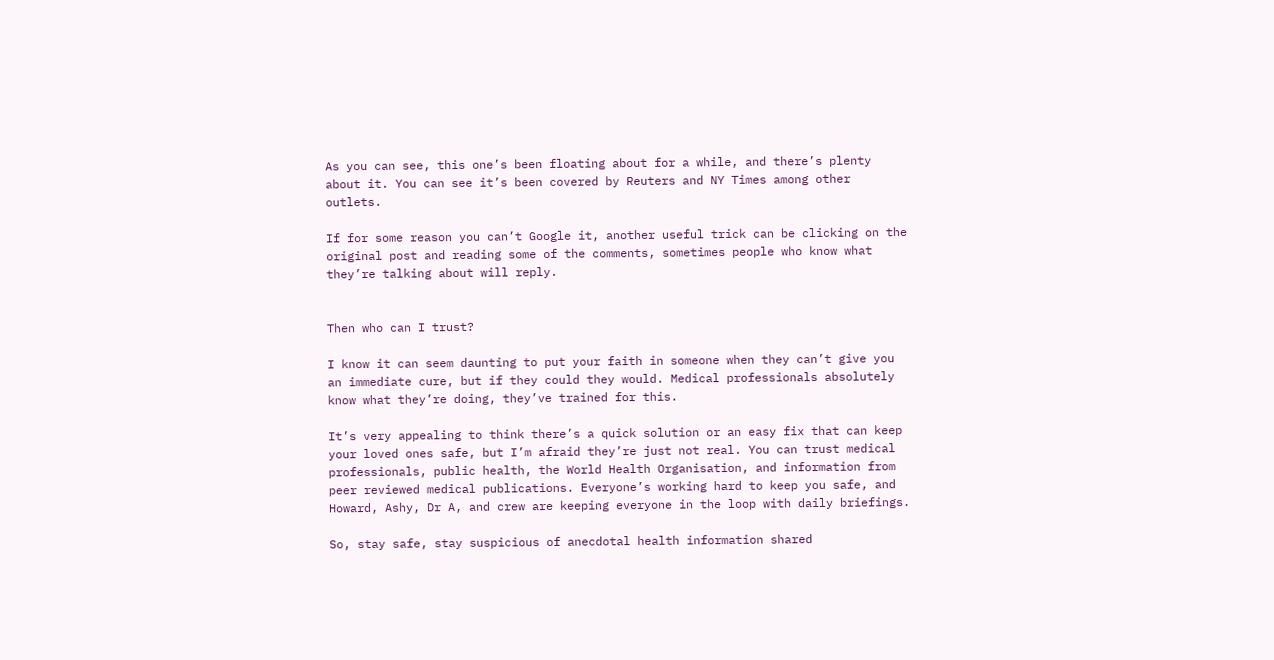As you can see, this one’s been floating about for a while, and there’s plenty about it. You can see it’s been covered by Reuters and NY Times among other outlets.

If for some reason you can’t Google it, another useful trick can be clicking on the original post and reading some of the comments, sometimes people who know what they’re talking about will reply.


Then who can I trust?

I know it can seem daunting to put your faith in someone when they can’t give you an immediate cure, but if they could they would. Medical professionals absolutely know what they’re doing, they’ve trained for this.

It’s very appealing to think there’s a quick solution or an easy fix that can keep your loved ones safe, but I’m afraid they’re just not real. You can trust medical professionals, public health, the World Health Organisation, and information from peer reviewed medical publications. Everyone’s working hard to keep you safe, and Howard, Ashy, Dr A, and crew are keeping everyone in the loop with daily briefings.

So, stay safe, stay suspicious of anecdotal health information shared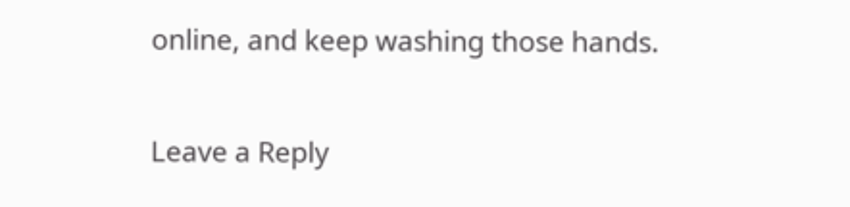online, and keep washing those hands.

Leave a Reply